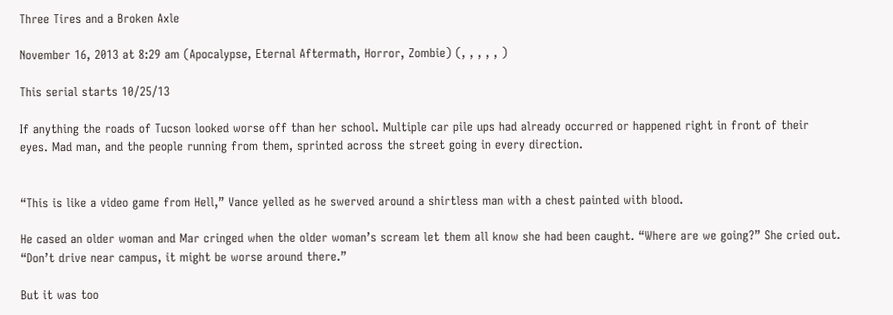Three Tires and a Broken Axle

November 16, 2013 at 8:29 am (Apocalypse, Eternal Aftermath, Horror, Zombie) (, , , , , )

This serial starts 10/25/13

If anything the roads of Tucson looked worse off than her school. Multiple car pile ups had already occurred or happened right in front of their eyes. Mad man, and the people running from them, sprinted across the street going in every direction.


“This is like a video game from Hell,” Vance yelled as he swerved around a shirtless man with a chest painted with blood.

He cased an older woman and Mar cringed when the older woman’s scream let them all know she had been caught. “Where are we going?” She cried out. “Don’t drive near campus, it might be worse around there.”

But it was too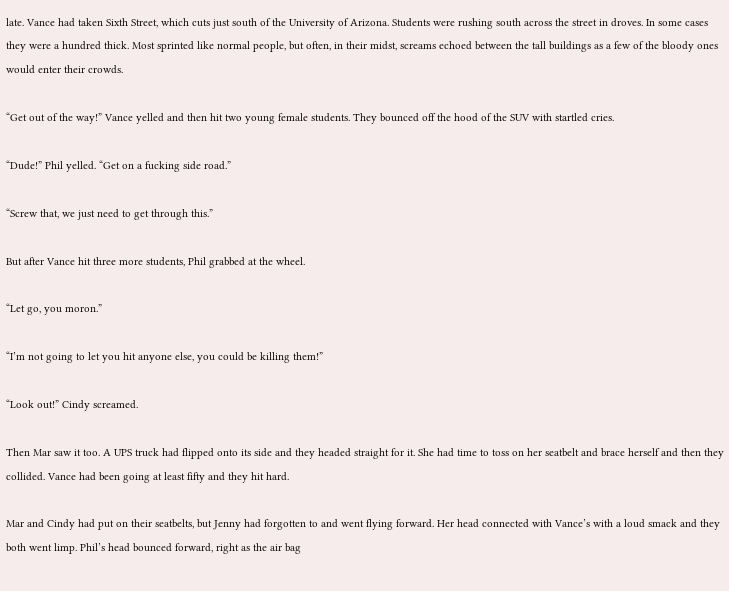late. Vance had taken Sixth Street, which cuts just south of the University of Arizona. Students were rushing south across the street in droves. In some cases they were a hundred thick. Most sprinted like normal people, but often, in their midst, screams echoed between the tall buildings as a few of the bloody ones would enter their crowds.

“Get out of the way!” Vance yelled and then hit two young female students. They bounced off the hood of the SUV with startled cries.

“Dude!” Phil yelled. “Get on a fucking side road.”

“Screw that, we just need to get through this.”

But after Vance hit three more students, Phil grabbed at the wheel.

“Let go, you moron.”

“I’m not going to let you hit anyone else, you could be killing them!”

“Look out!” Cindy screamed.

Then Mar saw it too. A UPS truck had flipped onto its side and they headed straight for it. She had time to toss on her seatbelt and brace herself and then they collided. Vance had been going at least fifty and they hit hard.

Mar and Cindy had put on their seatbelts, but Jenny had forgotten to and went flying forward. Her head connected with Vance’s with a loud smack and they both went limp. Phil’s head bounced forward, right as the air bag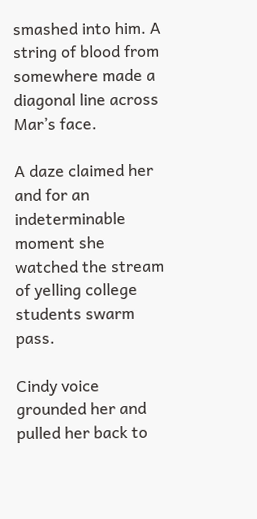smashed into him. A string of blood from somewhere made a diagonal line across Mar’s face.

A daze claimed her and for an indeterminable moment she watched the stream of yelling college students swarm pass.

Cindy voice grounded her and pulled her back to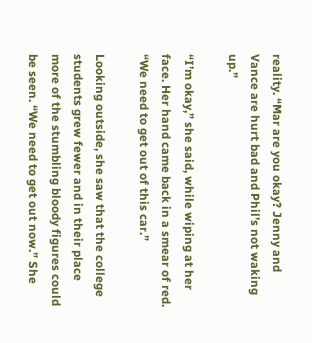reality. “Mar are you okay? Jenny and Vance are hurt bad and Phil’s not waking up.”

“I’m okay,” she said, while wiping at her face. Her hand came back in a smear of red. “We need to get out of this car.”

Looking outside, she saw that the college students grew fewer and in their place more of the stumbling bloody figures could be seen. “We need to get out now.” She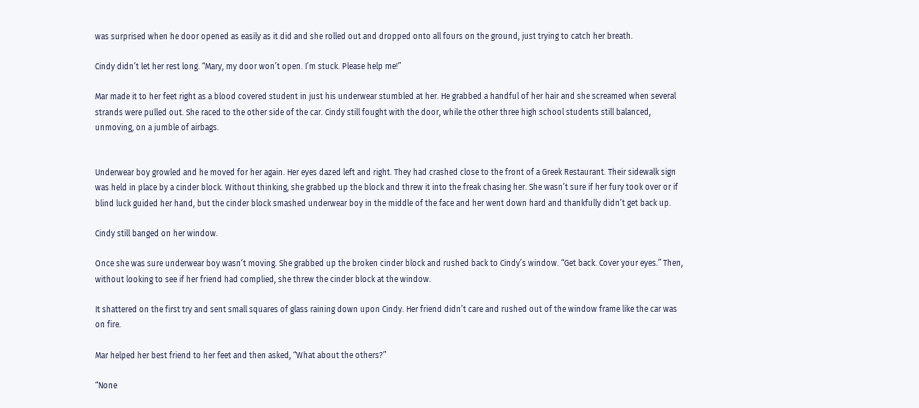was surprised when he door opened as easily as it did and she rolled out and dropped onto all fours on the ground, just trying to catch her breath.

Cindy didn’t let her rest long. “Mary, my door won’t open. I’m stuck. Please help me!”

Mar made it to her feet right as a blood covered student in just his underwear stumbled at her. He grabbed a handful of her hair and she screamed when several strands were pulled out. She raced to the other side of the car. Cindy still fought with the door, while the other three high school students still balanced, unmoving, on a jumble of airbags.


Underwear boy growled and he moved for her again. Her eyes dazed left and right. They had crashed close to the front of a Greek Restaurant. Their sidewalk sign was held in place by a cinder block. Without thinking, she grabbed up the block and threw it into the freak chasing her. She wasn’t sure if her fury took over or if blind luck guided her hand, but the cinder block smashed underwear boy in the middle of the face and her went down hard and thankfully didn’t get back up.

Cindy still banged on her window.

Once she was sure underwear boy wasn’t moving. She grabbed up the broken cinder block and rushed back to Cindy’s window. “Get back. Cover your eyes.” Then, without looking to see if her friend had complied, she threw the cinder block at the window.

It shattered on the first try and sent small squares of glass raining down upon Cindy. Her friend didn’t care and rushed out of the window frame like the car was on fire.

Mar helped her best friend to her feet and then asked, “What about the others?”

“None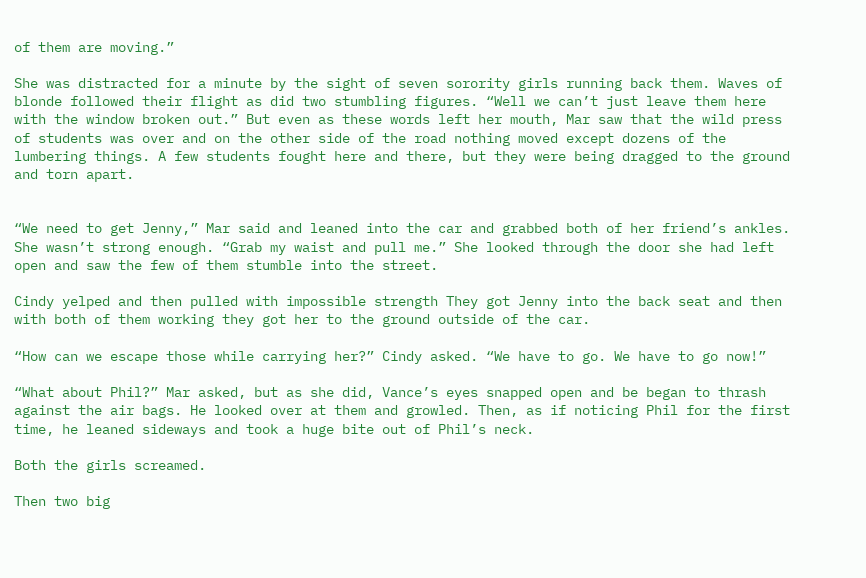of them are moving.”

She was distracted for a minute by the sight of seven sorority girls running back them. Waves of blonde followed their flight as did two stumbling figures. “Well we can’t just leave them here with the window broken out.” But even as these words left her mouth, Mar saw that the wild press of students was over and on the other side of the road nothing moved except dozens of the lumbering things. A few students fought here and there, but they were being dragged to the ground and torn apart.


“We need to get Jenny,” Mar said and leaned into the car and grabbed both of her friend’s ankles. She wasn’t strong enough. “Grab my waist and pull me.” She looked through the door she had left open and saw the few of them stumble into the street.

Cindy yelped and then pulled with impossible strength They got Jenny into the back seat and then with both of them working they got her to the ground outside of the car.

“How can we escape those while carrying her?” Cindy asked. “We have to go. We have to go now!”

“What about Phil?” Mar asked, but as she did, Vance’s eyes snapped open and be began to thrash against the air bags. He looked over at them and growled. Then, as if noticing Phil for the first time, he leaned sideways and took a huge bite out of Phil’s neck.

Both the girls screamed.

Then two big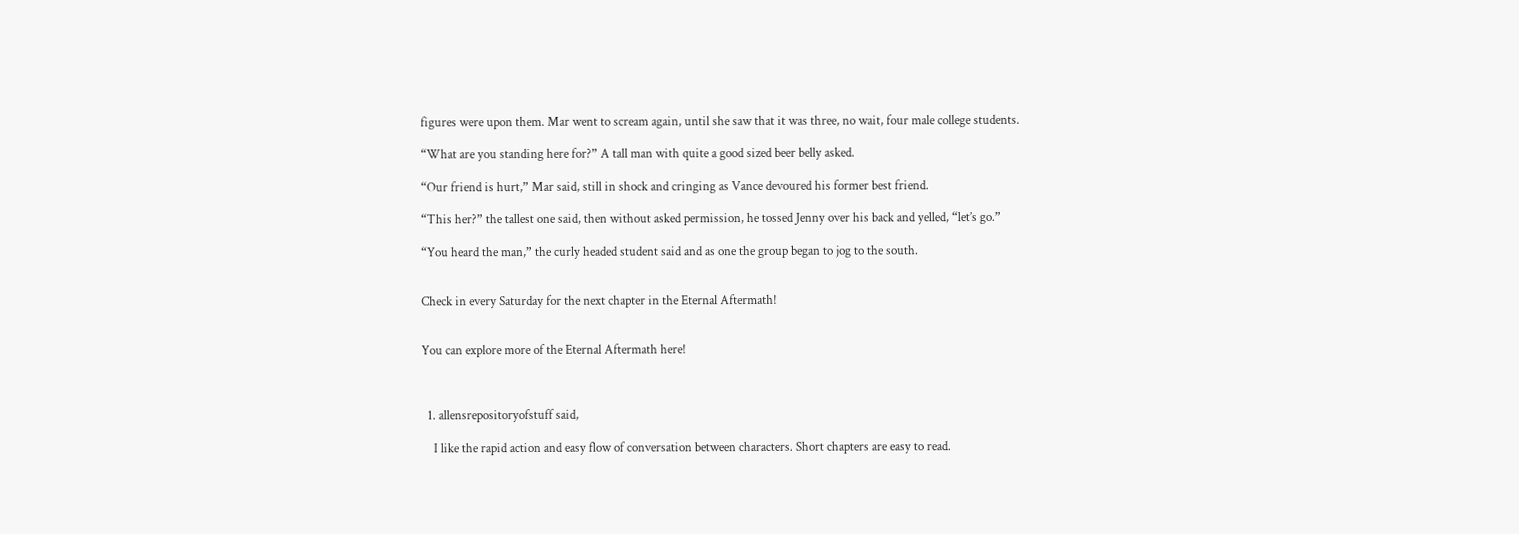figures were upon them. Mar went to scream again, until she saw that it was three, no wait, four male college students.

“What are you standing here for?” A tall man with quite a good sized beer belly asked.

“Our friend is hurt,” Mar said, still in shock and cringing as Vance devoured his former best friend.

“This her?” the tallest one said, then without asked permission, he tossed Jenny over his back and yelled, “let’s go.”

“You heard the man,” the curly headed student said and as one the group began to jog to the south.


Check in every Saturday for the next chapter in the Eternal Aftermath!


You can explore more of the Eternal Aftermath here!



  1. allensrepositoryofstuff said,

    I like the rapid action and easy flow of conversation between characters. Short chapters are easy to read.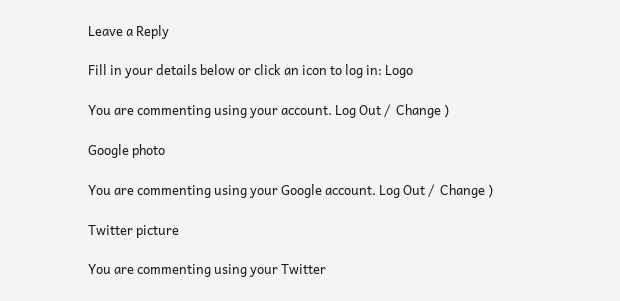Leave a Reply

Fill in your details below or click an icon to log in: Logo

You are commenting using your account. Log Out /  Change )

Google photo

You are commenting using your Google account. Log Out /  Change )

Twitter picture

You are commenting using your Twitter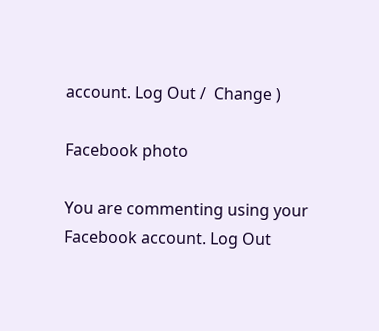account. Log Out /  Change )

Facebook photo

You are commenting using your Facebook account. Log Out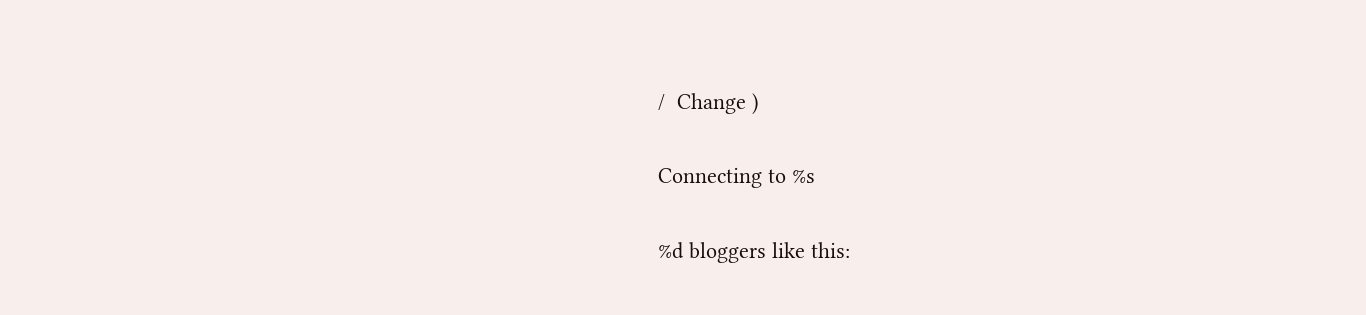/  Change )

Connecting to %s

%d bloggers like this: